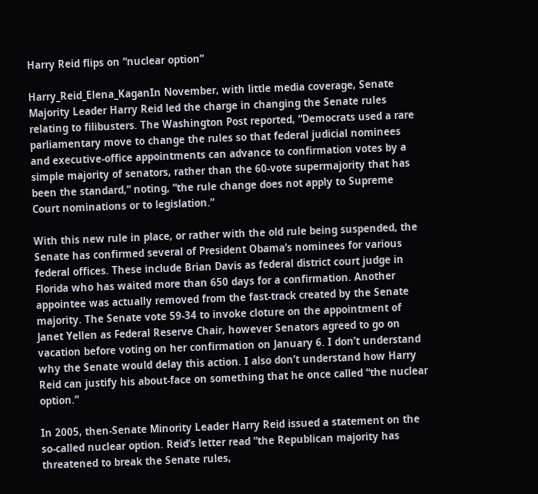Harry Reid flips on “nuclear option”

Harry_Reid_Elena_KaganIn November, with little media coverage, Senate Majority Leader Harry Reid led the charge in changing the Senate rules relating to filibusters. The Washington Post reported, “Democrats used a rare parliamentary move to change the rules so that federal judicial nominees and executive-office appointments can advance to confirmation votes by a simple majority of senators, rather than the 60-vote supermajority that has been the standard,” noting, “the rule change does not apply to Supreme Court nominations or to legislation.”

With this new rule in place, or rather with the old rule being suspended, the Senate has confirmed several of President Obama’s nominees for various federal offices. These include Brian Davis as federal district court judge in Florida who has waited more than 650 days for a confirmation. Another appointee was actually removed from the fast-track created by the Senate majority. The Senate vote 59-34 to invoke cloture on the appointment of Janet Yellen as Federal Reserve Chair, however Senators agreed to go on vacation before voting on her confirmation on January 6. I don’t understand why the Senate would delay this action. I also don’t understand how Harry Reid can justify his about-face on something that he once called “the nuclear option.”

In 2005, then-Senate Minority Leader Harry Reid issued a statement on the so-called nuclear option. Reid’s letter read “the Republican majority has threatened to break the Senate rules,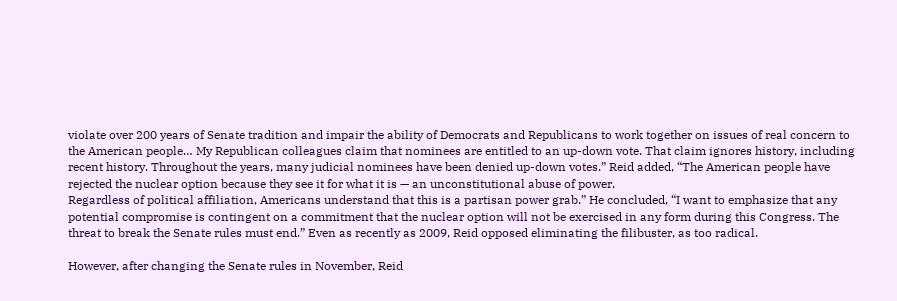violate over 200 years of Senate tradition and impair the ability of Democrats and Republicans to work together on issues of real concern to the American people… My Republican colleagues claim that nominees are entitled to an up-down vote. That claim ignores history, including recent history. Throughout the years, many judicial nominees have been denied up-down votes.” Reid added, “The American people have rejected the nuclear option because they see it for what it is — an unconstitutional abuse of power.
Regardless of political affiliation, Americans understand that this is a partisan power grab.” He concluded, “I want to emphasize that any potential compromise is contingent on a commitment that the nuclear option will not be exercised in any form during this Congress. The threat to break the Senate rules must end.” Even as recently as 2009, Reid opposed eliminating the filibuster, as too radical.

However, after changing the Senate rules in November, Reid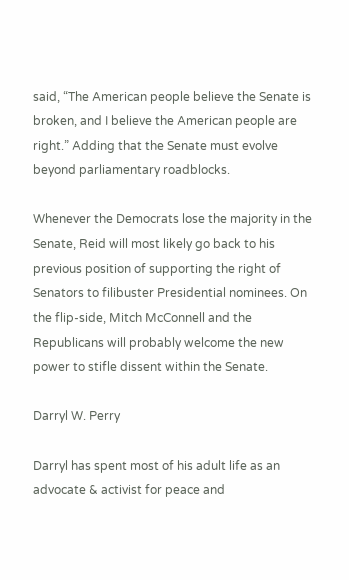said, “The American people believe the Senate is broken, and I believe the American people are right.” Adding that the Senate must evolve beyond parliamentary roadblocks.

Whenever the Democrats lose the majority in the Senate, Reid will most likely go back to his previous position of supporting the right of Senators to filibuster Presidential nominees. On the flip-side, Mitch McConnell and the Republicans will probably welcome the new power to stifle dissent within the Senate.

Darryl W. Perry

Darryl has spent most of his adult life as an advocate & activist for peace and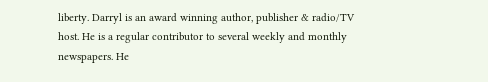liberty. Darryl is an award winning author, publisher & radio/TV host. He is a regular contributor to several weekly and monthly newspapers. He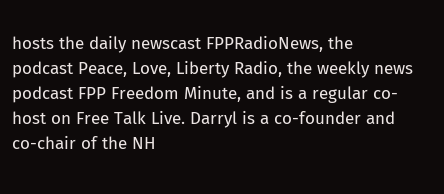hosts the daily newscast FPPRadioNews, the podcast Peace, Love, Liberty Radio, the weekly news podcast FPP Freedom Minute, and is a regular co-host on Free Talk Live. Darryl is a co-founder and co-chair of the NH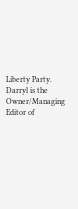Liberty Party. Darryl is the Owner/Managing Editor of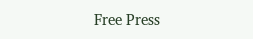Free Press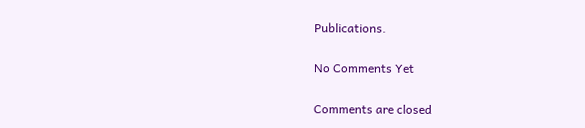Publications.

No Comments Yet

Comments are closed